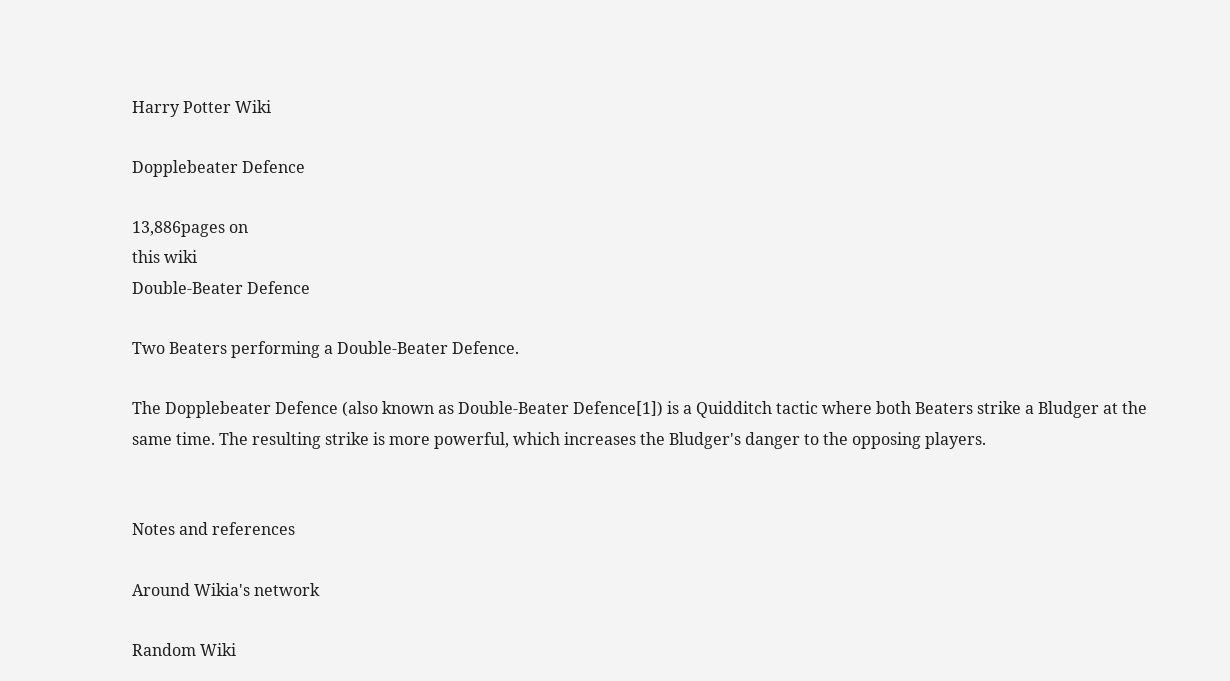Harry Potter Wiki

Dopplebeater Defence

13,886pages on
this wiki
Double-Beater Defence

Two Beaters performing a Double-Beater Defence.

The Dopplebeater Defence (also known as Double-Beater Defence[1]) is a Quidditch tactic where both Beaters strike a Bludger at the same time. The resulting strike is more powerful, which increases the Bludger's danger to the opposing players.


Notes and references

Around Wikia's network

Random Wiki